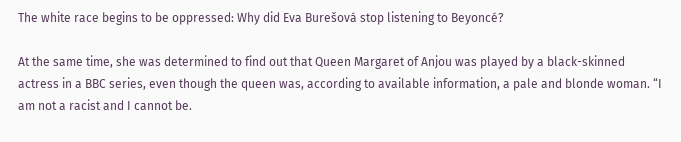The white race begins to be oppressed: Why did Eva Burešová stop listening to Beyoncé?

At the same time, she was determined to find out that Queen Margaret of Anjou was played by a black-skinned actress in a BBC series, even though the queen was, according to available information, a pale and blonde woman. “I am not a racist and I cannot be.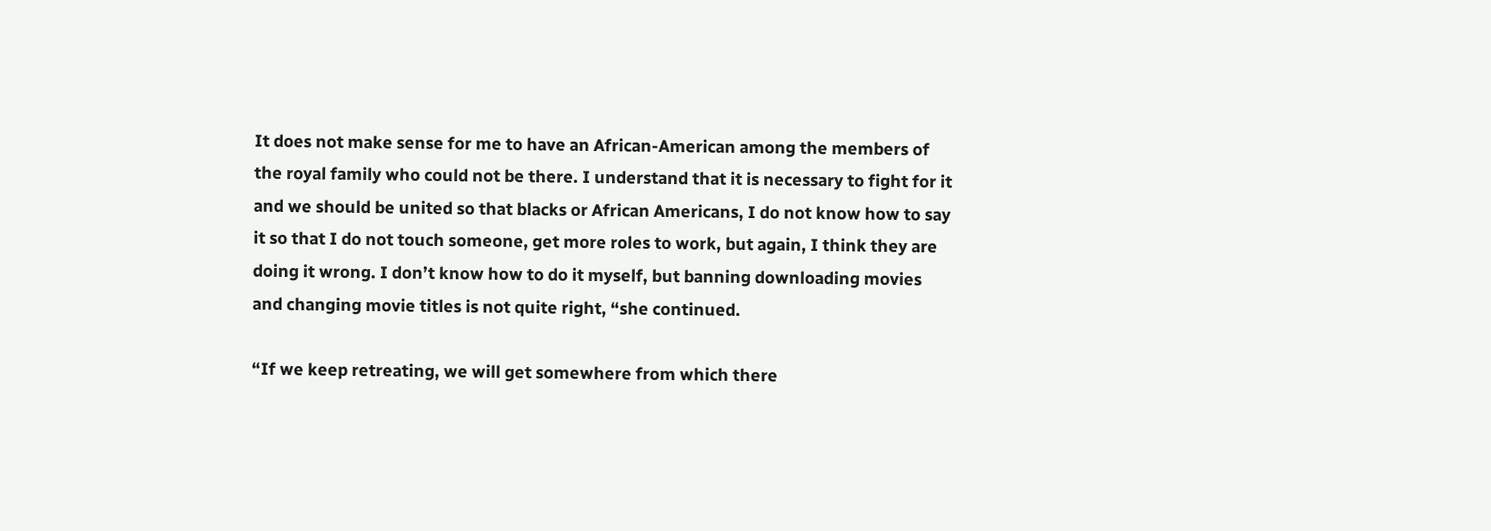It does not make sense for me to have an African-American among the members of the royal family who could not be there. I understand that it is necessary to fight for it and we should be united so that blacks or African Americans, I do not know how to say it so that I do not touch someone, get more roles to work, but again, I think they are doing it wrong. I don’t know how to do it myself, but banning downloading movies and changing movie titles is not quite right, “she continued.

“If we keep retreating, we will get somewhere from which there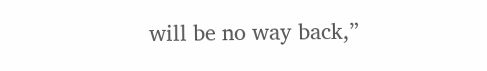will be no way back,”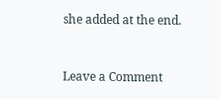she added at the end.


Leave a Comment